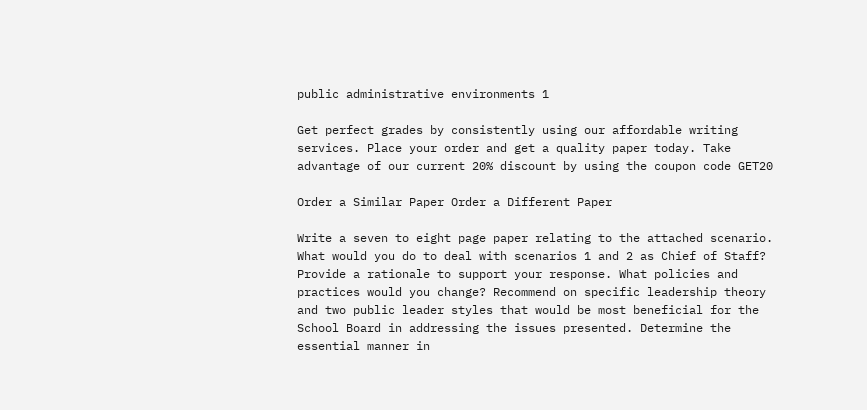public administrative environments 1

Get perfect grades by consistently using our affordable writing services. Place your order and get a quality paper today. Take advantage of our current 20% discount by using the coupon code GET20

Order a Similar Paper Order a Different Paper

Write a seven to eight page paper relating to the attached scenario. What would you do to deal with scenarios 1 and 2 as Chief of Staff? Provide a rationale to support your response. What policies and practices would you change? Recommend on specific leadership theory and two public leader styles that would be most beneficial for the School Board in addressing the issues presented. Determine the essential manner in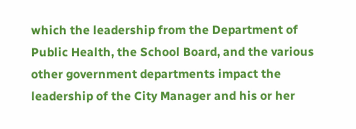which the leadership from the Department of Public Health, the School Board, and the various other government departments impact the leadership of the City Manager and his or her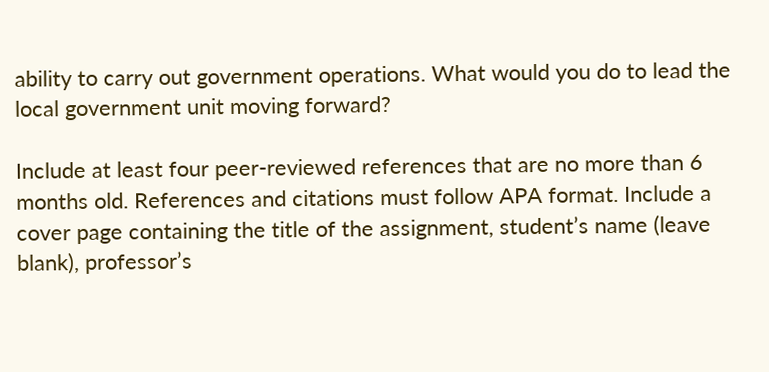ability to carry out government operations. What would you do to lead the local government unit moving forward?

Include at least four peer-reviewed references that are no more than 6 months old. References and citations must follow APA format. Include a cover page containing the title of the assignment, student’s name (leave blank), professor’s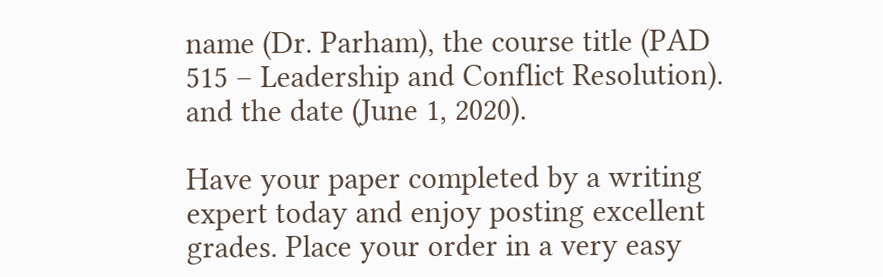name (Dr. Parham), the course title (PAD 515 – Leadership and Conflict Resolution). and the date (June 1, 2020).

Have your paper completed by a writing expert today and enjoy posting excellent grades. Place your order in a very easy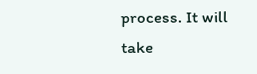process. It will take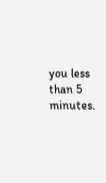you less than 5 minutes.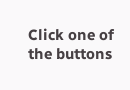Click one of the buttons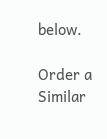below.

Order a Similar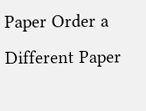Paper Order a Different Paper